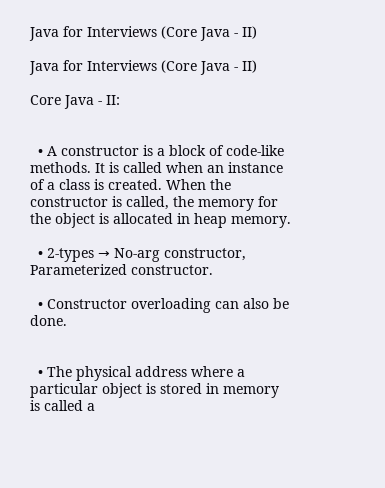Java for Interviews (Core Java - II)

Java for Interviews (Core Java - II)

Core Java - II:


  • A constructor is a block of code-like methods. It is called when an instance of a class is created. When the constructor is called, the memory for the object is allocated in heap memory.

  • 2-types → No-arg constructor, Parameterized constructor.

  • Constructor overloading can also be done.


  • The physical address where a particular object is stored in memory is called a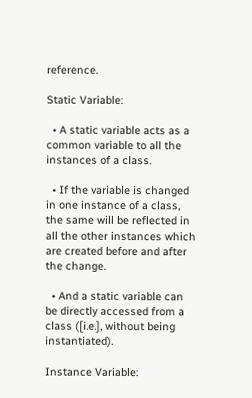reference.

Static Variable:

  • A static variable acts as a common variable to all the instances of a class.

  • If the variable is changed in one instance of a class, the same will be reflected in all the other instances which are created before and after the change.

  • And a static variable can be directly accessed from a class ([i.e.], without being instantiated).

Instance Variable: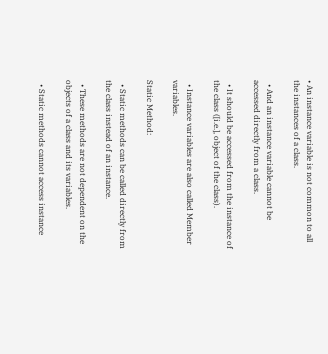• An instance variable is not common to all the instances of a class.

  • And an instance variable cannot be accessed directly from a class.

  • It should be accessed from the instance of the class ([i.e.], object of the class).

  • Instance variables are also called Member variables.

Static Method:

  • Static methods can be called directly from the class instead of an instance.

  • These methods are not dependent on the objects of a class and its variables.

  • Static methods cannot access instance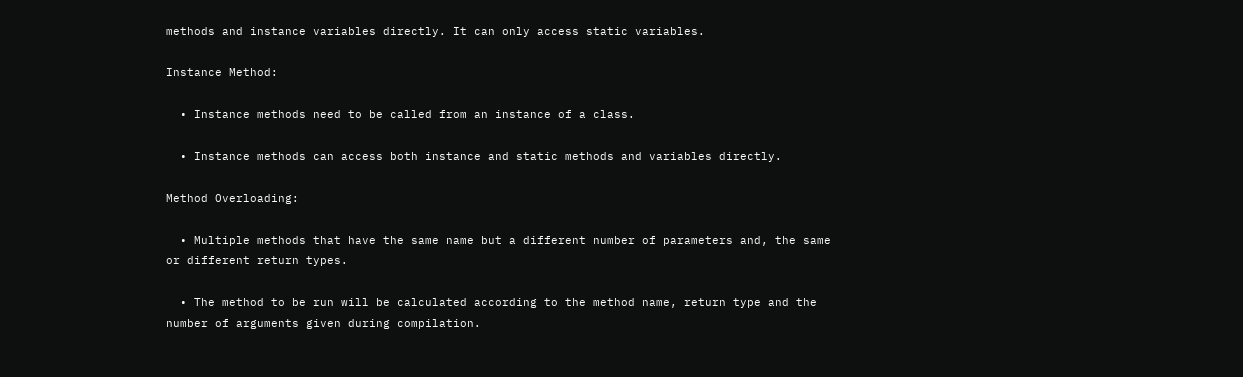methods and instance variables directly. It can only access static variables.

Instance Method:

  • Instance methods need to be called from an instance of a class.

  • Instance methods can access both instance and static methods and variables directly.

Method Overloading:

  • Multiple methods that have the same name but a different number of parameters and, the same or different return types.

  • The method to be run will be calculated according to the method name, return type and the number of arguments given during compilation.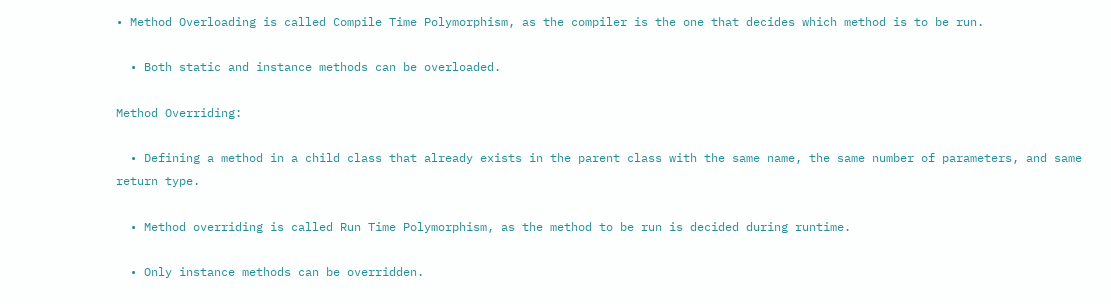• Method Overloading is called Compile Time Polymorphism, as the compiler is the one that decides which method is to be run.

  • Both static and instance methods can be overloaded.

Method Overriding:

  • Defining a method in a child class that already exists in the parent class with the same name, the same number of parameters, and same return type.

  • Method overriding is called Run Time Polymorphism, as the method to be run is decided during runtime.

  • Only instance methods can be overridden.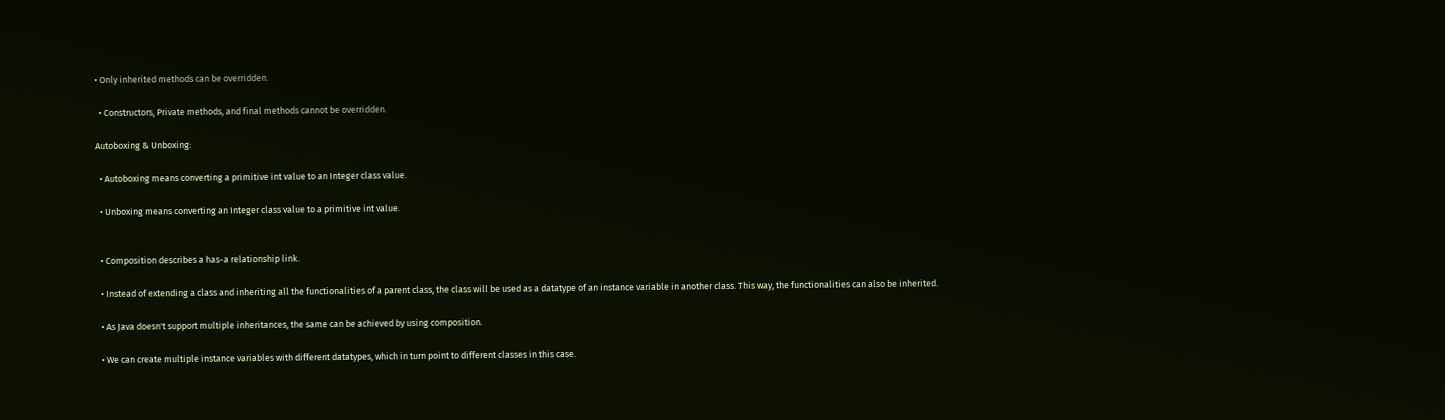• Only inherited methods can be overridden.

  • Constructors, Private methods, and final methods cannot be overridden.

Autoboxing & Unboxing:

  • Autoboxing means converting a primitive int value to an Integer class value.

  • Unboxing means converting an Integer class value to a primitive int value.


  • Composition describes a has-a relationship link.

  • Instead of extending a class and inheriting all the functionalities of a parent class, the class will be used as a datatype of an instance variable in another class. This way, the functionalities can also be inherited.

  • As Java doesn't support multiple inheritances, the same can be achieved by using composition.

  • We can create multiple instance variables with different datatypes, which in turn point to different classes in this case.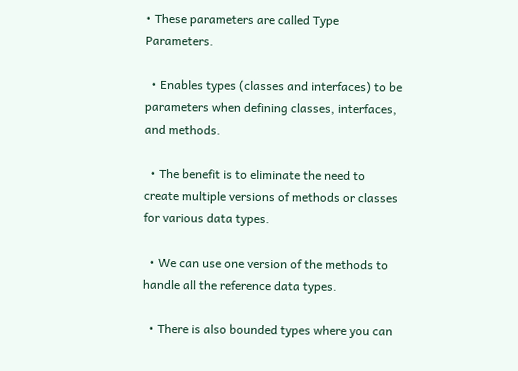• These parameters are called Type Parameters.

  • Enables types (classes and interfaces) to be parameters when defining classes, interfaces, and methods.

  • The benefit is to eliminate the need to create multiple versions of methods or classes for various data types.

  • We can use one version of the methods to handle all the reference data types.

  • There is also bounded types where you can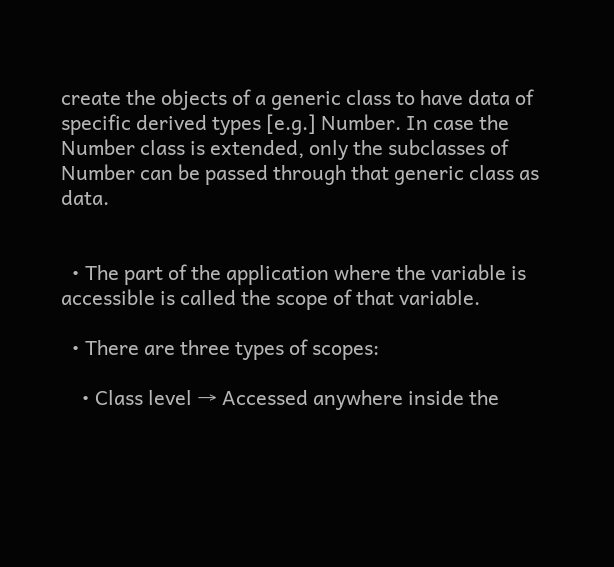create the objects of a generic class to have data of specific derived types [e.g.] Number. In case the Number class is extended, only the subclasses of Number can be passed through that generic class as data.


  • The part of the application where the variable is accessible is called the scope of that variable.

  • There are three types of scopes:

    • Class level → Accessed anywhere inside the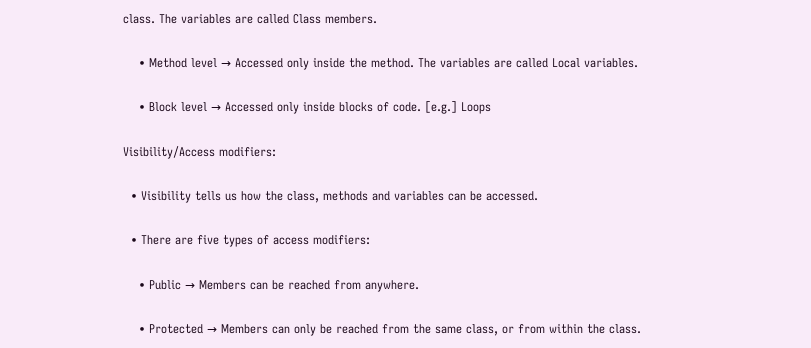class. The variables are called Class members.

    • Method level → Accessed only inside the method. The variables are called Local variables.

    • Block level → Accessed only inside blocks of code. [e.g.] Loops

Visibility/Access modifiers:

  • Visibility tells us how the class, methods and variables can be accessed.

  • There are five types of access modifiers:

    • Public → Members can be reached from anywhere.

    • Protected → Members can only be reached from the same class, or from within the class.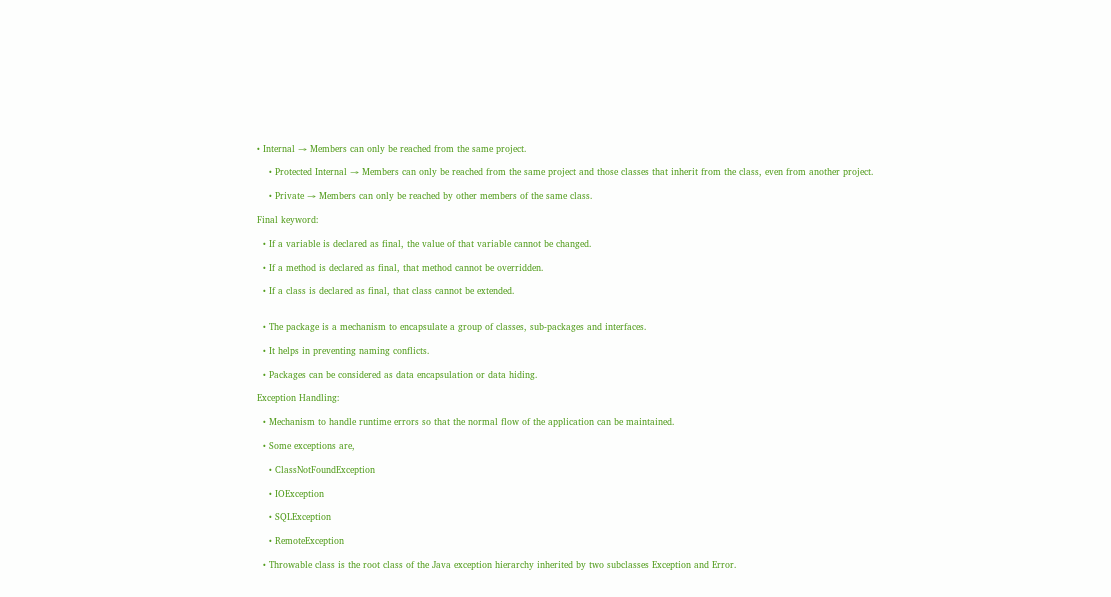• Internal → Members can only be reached from the same project.

    • Protected Internal → Members can only be reached from the same project and those classes that inherit from the class, even from another project.

    • Private → Members can only be reached by other members of the same class.

Final keyword:

  • If a variable is declared as final, the value of that variable cannot be changed.

  • If a method is declared as final, that method cannot be overridden.

  • If a class is declared as final, that class cannot be extended.


  • The package is a mechanism to encapsulate a group of classes, sub-packages and interfaces.

  • It helps in preventing naming conflicts.

  • Packages can be considered as data encapsulation or data hiding.

Exception Handling:

  • Mechanism to handle runtime errors so that the normal flow of the application can be maintained.

  • Some exceptions are,

    • ClassNotFoundException

    • IOException

    • SQLException

    • RemoteException

  • Throwable class is the root class of the Java exception hierarchy inherited by two subclasses Exception and Error.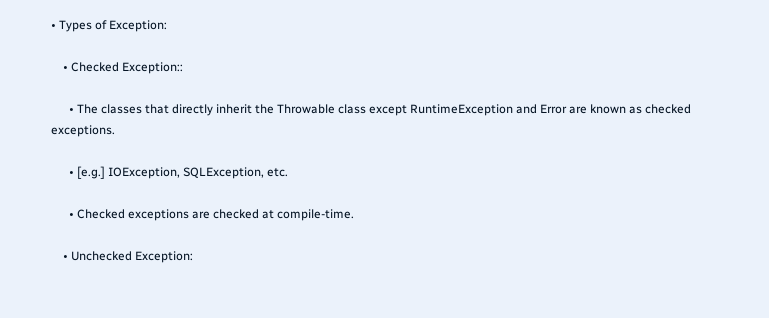• Types of Exception:

    • Checked Exception::

      • The classes that directly inherit the Throwable class except RuntimeException and Error are known as checked exceptions.

      • [e.g.] IOException, SQLException, etc.

      • Checked exceptions are checked at compile-time.

    • Unchecked Exception: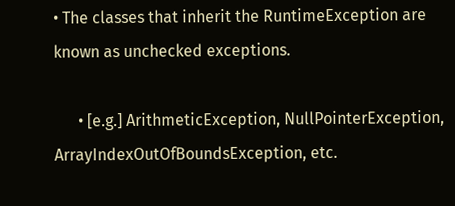• The classes that inherit the RuntimeException are known as unchecked exceptions.

      • [e.g.] ArithmeticException, NullPointerException, ArrayIndexOutOfBoundsException, etc.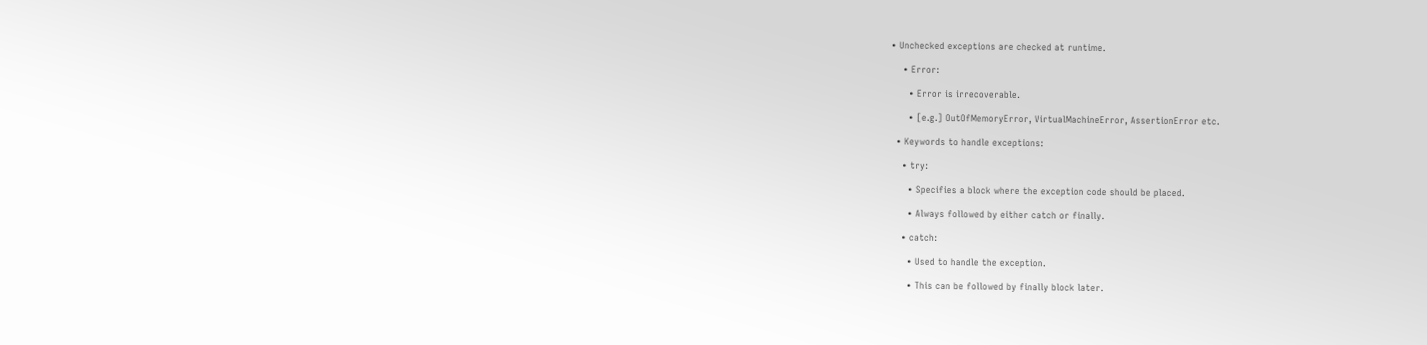• Unchecked exceptions are checked at runtime.

    • Error:

      • Error is irrecoverable.

      • [e.g.] OutOfMemoryError, VirtualMachineError, AssertionError etc.

  • Keywords to handle exceptions:

    • try:

      • Specifies a block where the exception code should be placed.

      • Always followed by either catch or finally.

    • catch:

      • Used to handle the exception.

      • This can be followed by finally block later.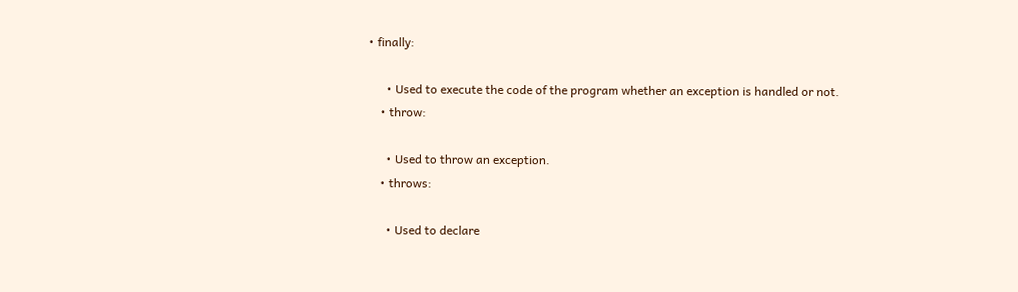• finally:

      • Used to execute the code of the program whether an exception is handled or not.
    • throw:

      • Used to throw an exception.
    • throws:

      • Used to declare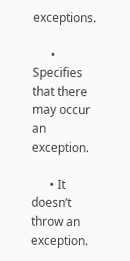exceptions.

      • Specifies that there may occur an exception.

      • It doesn’t throw an exception.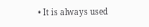• It is always used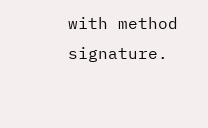with method signature.